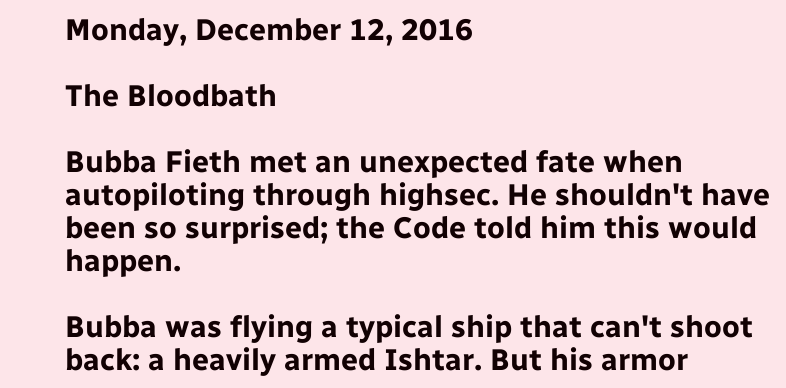Monday, December 12, 2016

The Bloodbath

Bubba Fieth met an unexpected fate when autopiloting through highsec. He shouldn't have been so surprised; the Code told him this would happen.

Bubba was flying a typical ship that can't shoot back: a heavily armed Ishtar. But his armor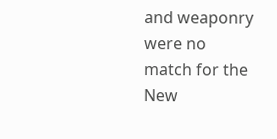and weaponry were no match for the New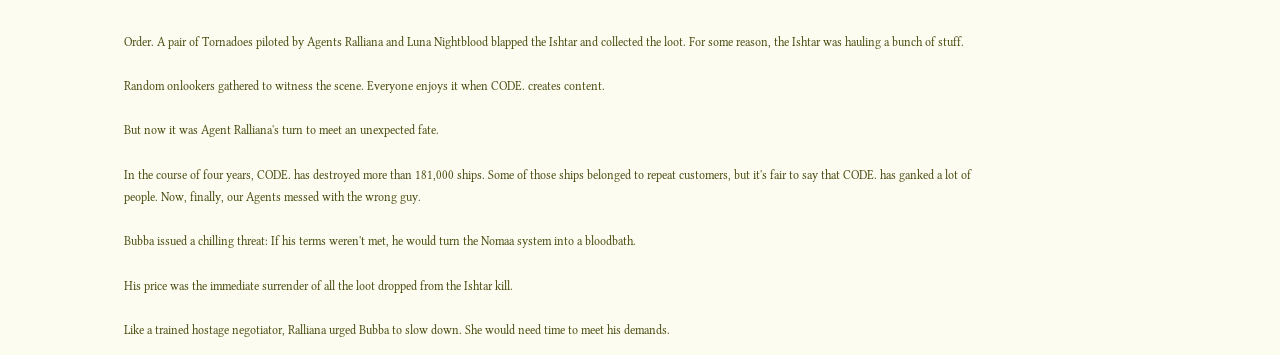Order. A pair of Tornadoes piloted by Agents Ralliana and Luna Nightblood blapped the Ishtar and collected the loot. For some reason, the Ishtar was hauling a bunch of stuff.

Random onlookers gathered to witness the scene. Everyone enjoys it when CODE. creates content.

But now it was Agent Ralliana's turn to meet an unexpected fate.

In the course of four years, CODE. has destroyed more than 181,000 ships. Some of those ships belonged to repeat customers, but it's fair to say that CODE. has ganked a lot of people. Now, finally, our Agents messed with the wrong guy.

Bubba issued a chilling threat: If his terms weren't met, he would turn the Nomaa system into a bloodbath.

His price was the immediate surrender of all the loot dropped from the Ishtar kill.

Like a trained hostage negotiator, Ralliana urged Bubba to slow down. She would need time to meet his demands.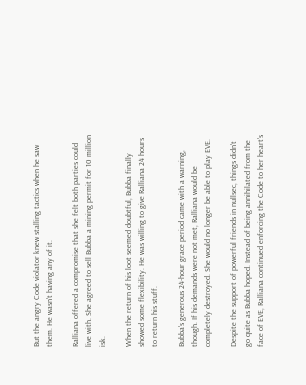But the angry Code violator knew stalling tactics when he saw them. He wasn't having any of it.

Ralliana offered a compromise that she felt both parties could live with. She agreed to sell Bubba a mining permit for 10 million isk.

When the return of his loot seemed doubtful, Bubba finally showed some flexibility. He was willing to give Ralliana 24 hours to return his stuff.

Bubba's generous 24-hour grace period came with a warning, though. If his demands were not met, Ralliana would be completely destroyed. She would no longer be able to play EVE.

Despite the support of powerful friends in nullsec, things didn't go quite as Bubba hoped. Instead of being annihilated from the face of EVE, Ralliana continued enforcing the Code to her heart's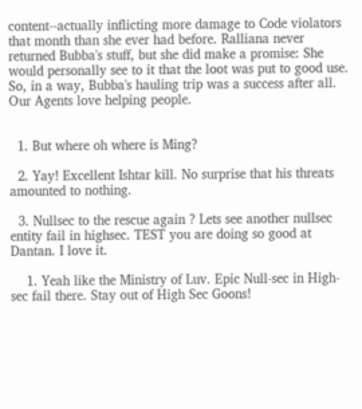content--actually inflicting more damage to Code violators that month than she ever had before. Ralliana never returned Bubba's stuff, but she did make a promise: She would personally see to it that the loot was put to good use. So, in a way, Bubba's hauling trip was a success after all. Our Agents love helping people.


  1. But where oh where is Ming?

  2. Yay! Excellent Ishtar kill. No surprise that his threats amounted to nothing.

  3. Nullsec to the rescue again ? Lets see another nullsec entity fail in highsec. TEST you are doing so good at Dantan. I love it.

    1. Yeah like the Ministry of Luv. Epic Null-sec in High-sec fail there. Stay out of High Sec Goons!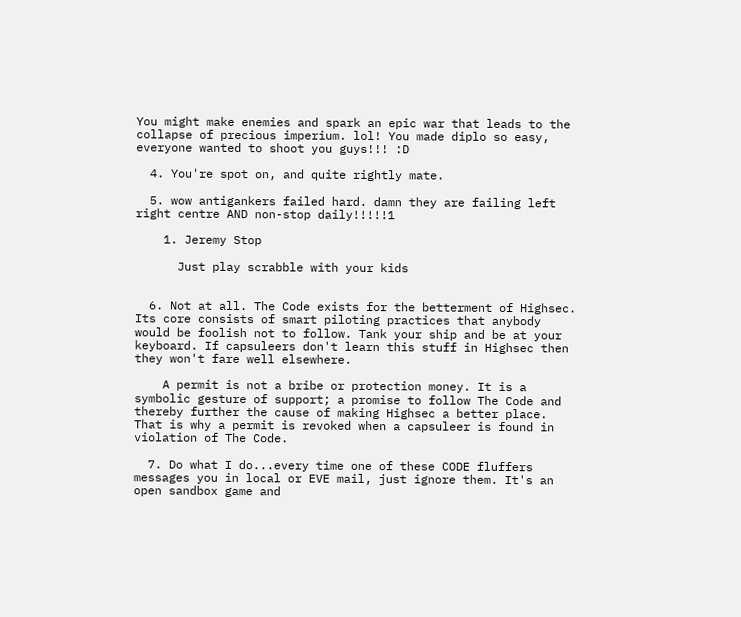You might make enemies and spark an epic war that leads to the collapse of precious imperium. lol! You made diplo so easy, everyone wanted to shoot you guys!!! :D

  4. You're spot on, and quite rightly mate.

  5. wow antigankers failed hard. damn they are failing left right centre AND non-stop daily!!!!!1

    1. Jeremy Stop

      Just play scrabble with your kids


  6. Not at all. The Code exists for the betterment of Highsec. Its core consists of smart piloting practices that anybody would be foolish not to follow. Tank your ship and be at your keyboard. If capsuleers don't learn this stuff in Highsec then they won't fare well elsewhere.

    A permit is not a bribe or protection money. It is a symbolic gesture of support; a promise to follow The Code and thereby further the cause of making Highsec a better place. That is why a permit is revoked when a capsuleer is found in violation of The Code.

  7. Do what I do...every time one of these CODE fluffers messages you in local or EVE mail, just ignore them. It's an open sandbox game and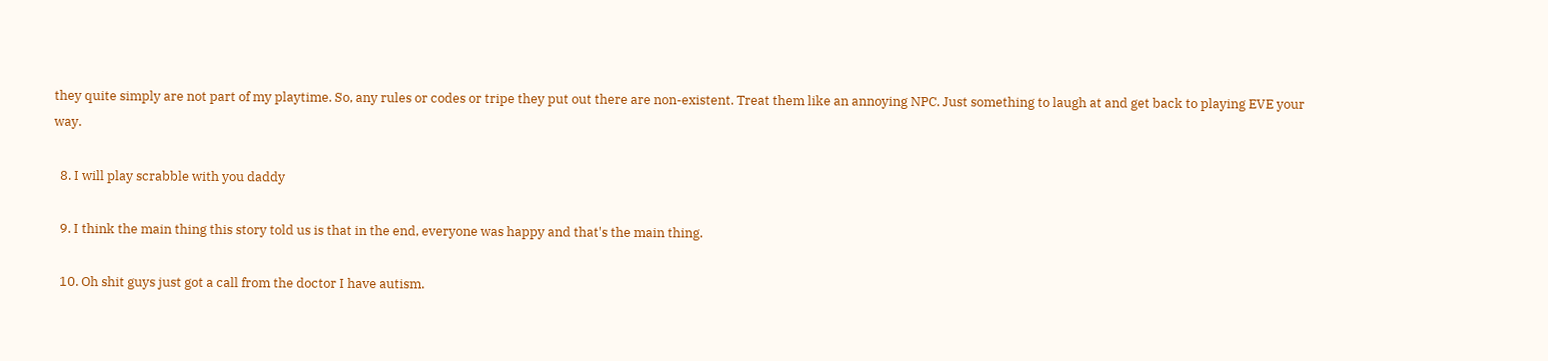they quite simply are not part of my playtime. So, any rules or codes or tripe they put out there are non-existent. Treat them like an annoying NPC. Just something to laugh at and get back to playing EVE your way.

  8. I will play scrabble with you daddy

  9. I think the main thing this story told us is that in the end, everyone was happy and that's the main thing.

  10. Oh shit guys just got a call from the doctor I have autism.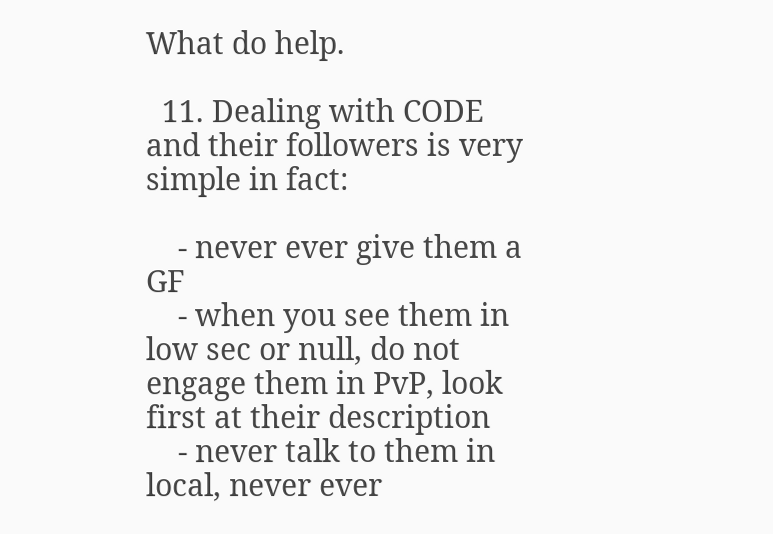What do help.

  11. Dealing with CODE and their followers is very simple in fact:

    - never ever give them a GF
    - when you see them in low sec or null, do not engage them in PvP, look first at their description
    - never talk to them in local, never ever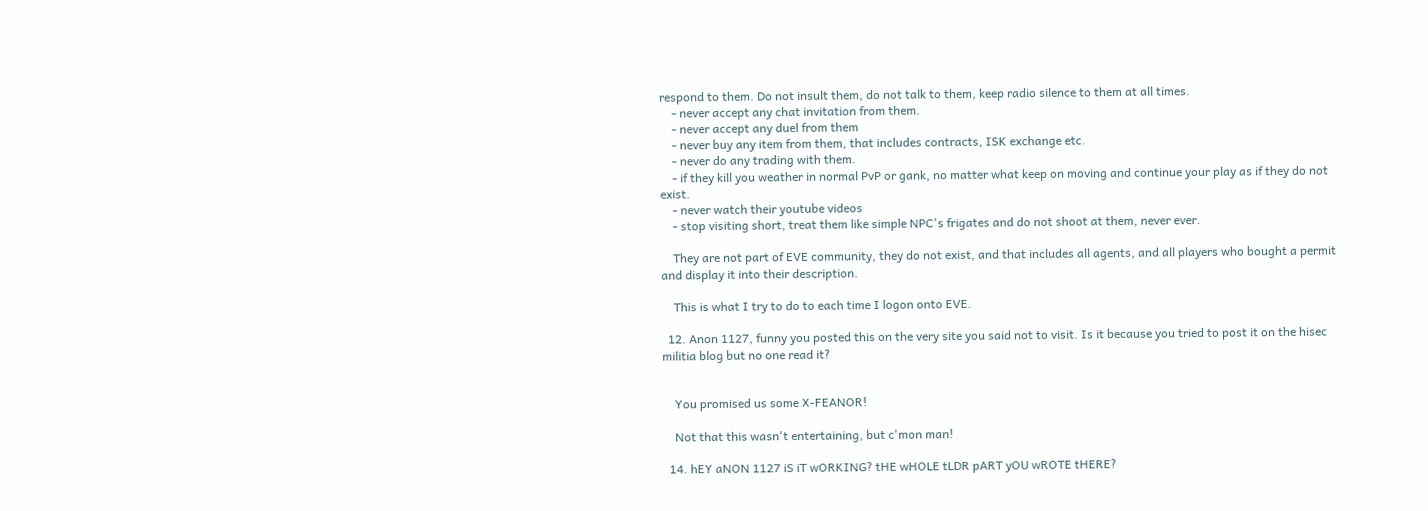respond to them. Do not insult them, do not talk to them, keep radio silence to them at all times.
    - never accept any chat invitation from them.
    - never accept any duel from them
    - never buy any item from them, that includes contracts, ISK exchange etc.
    - never do any trading with them.
    - if they kill you weather in normal PvP or gank, no matter what keep on moving and continue your play as if they do not exist.
    - never watch their youtube videos
    - stop visiting short, treat them like simple NPC's frigates and do not shoot at them, never ever.

    They are not part of EVE community, they do not exist, and that includes all agents, and all players who bought a permit and display it into their description.

    This is what I try to do to each time I logon onto EVE.

  12. Anon 1127, funny you posted this on the very site you said not to visit. Is it because you tried to post it on the hisec militia blog but no one read it?


    You promised us some X-FEANOR!

    Not that this wasn't entertaining, but c'mon man!

  14. hEY aNON 1127 iS iT wORKING? tHE wHOLE tLDR pART yOU wROTE tHERE?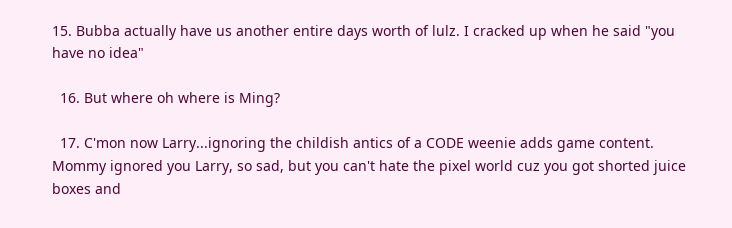15. Bubba actually have us another entire days worth of lulz. I cracked up when he said "you have no idea"

  16. But where oh where is Ming?

  17. C'mon now Larry...ignoring the childish antics of a CODE weenie adds game content. Mommy ignored you Larry, so sad, but you can't hate the pixel world cuz you got shorted juice boxes and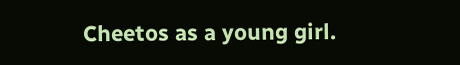Cheetos as a young girl.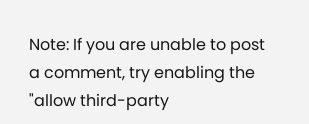Note: If you are unable to post a comment, try enabling the "allow third-party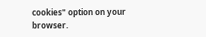cookies" option on your browser.